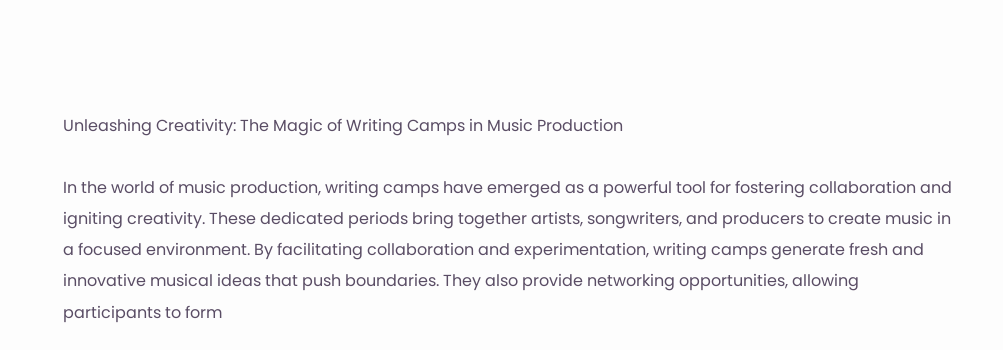Unleashing Creativity: The Magic of Writing Camps in Music Production

In the world of music production, writing camps have emerged as a powerful tool for fostering collaboration and igniting creativity. These dedicated periods bring together artists, songwriters, and producers to create music in a focused environment. By facilitating collaboration and experimentation, writing camps generate fresh and innovative musical ideas that push boundaries. They also provide networking opportunities, allowing participants to form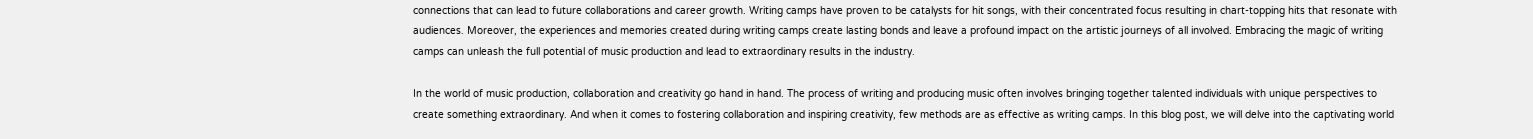connections that can lead to future collaborations and career growth. Writing camps have proven to be catalysts for hit songs, with their concentrated focus resulting in chart-topping hits that resonate with audiences. Moreover, the experiences and memories created during writing camps create lasting bonds and leave a profound impact on the artistic journeys of all involved. Embracing the magic of writing camps can unleash the full potential of music production and lead to extraordinary results in the industry.

In the world of music production, collaboration and creativity go hand in hand. The process of writing and producing music often involves bringing together talented individuals with unique perspectives to create something extraordinary. And when it comes to fostering collaboration and inspiring creativity, few methods are as effective as writing camps. In this blog post, we will delve into the captivating world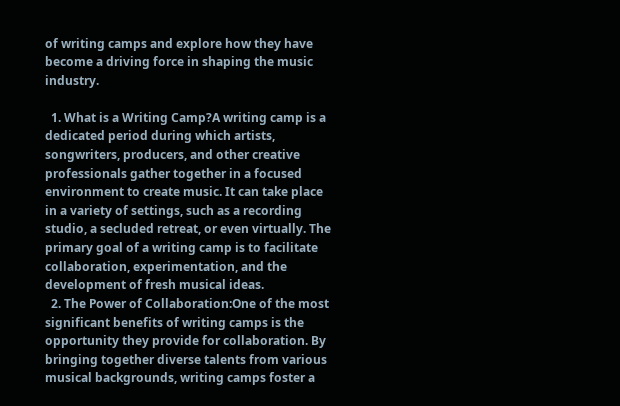of writing camps and explore how they have become a driving force in shaping the music industry.

  1. What is a Writing Camp?A writing camp is a dedicated period during which artists, songwriters, producers, and other creative professionals gather together in a focused environment to create music. It can take place in a variety of settings, such as a recording studio, a secluded retreat, or even virtually. The primary goal of a writing camp is to facilitate collaboration, experimentation, and the development of fresh musical ideas.
  2. The Power of Collaboration:One of the most significant benefits of writing camps is the opportunity they provide for collaboration. By bringing together diverse talents from various musical backgrounds, writing camps foster a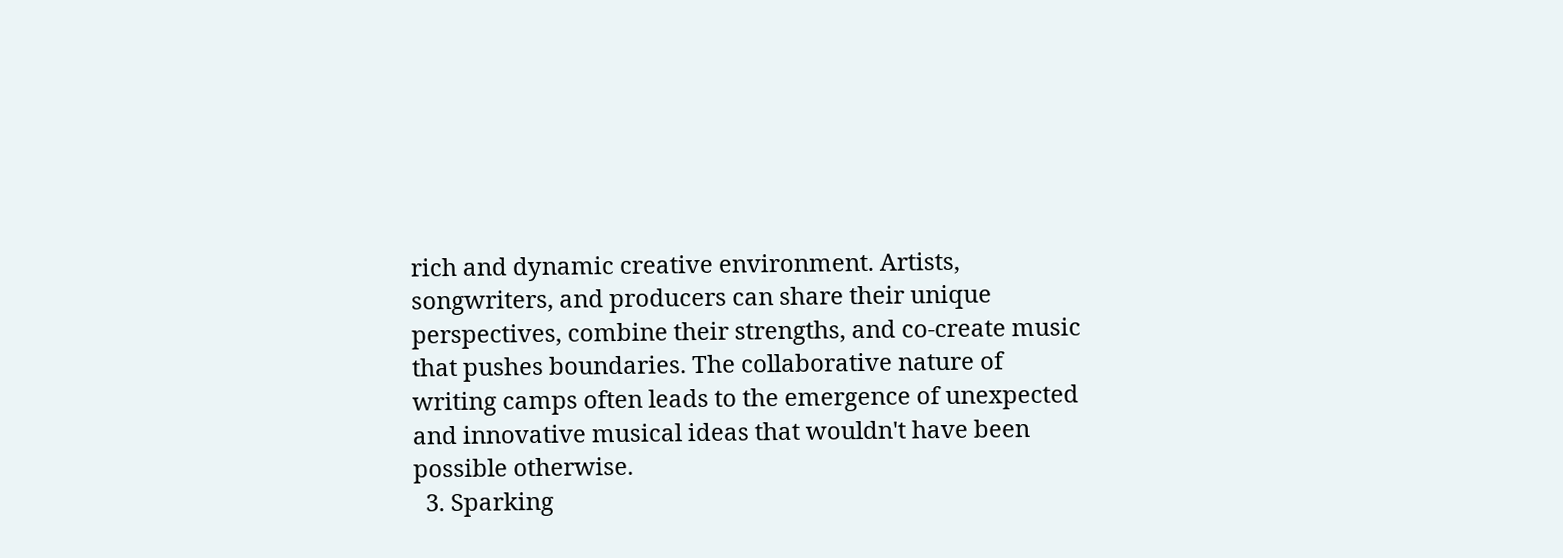rich and dynamic creative environment. Artists, songwriters, and producers can share their unique perspectives, combine their strengths, and co-create music that pushes boundaries. The collaborative nature of writing camps often leads to the emergence of unexpected and innovative musical ideas that wouldn't have been possible otherwise.
  3. Sparking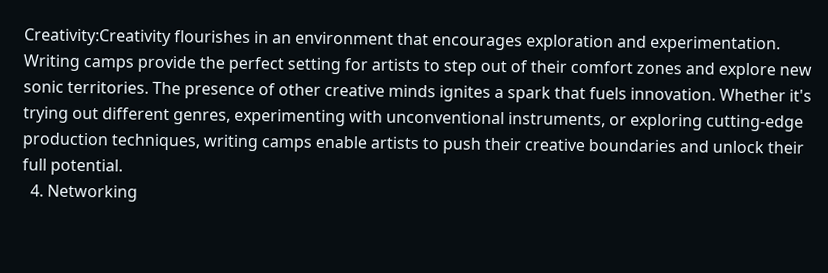Creativity:Creativity flourishes in an environment that encourages exploration and experimentation. Writing camps provide the perfect setting for artists to step out of their comfort zones and explore new sonic territories. The presence of other creative minds ignites a spark that fuels innovation. Whether it's trying out different genres, experimenting with unconventional instruments, or exploring cutting-edge production techniques, writing camps enable artists to push their creative boundaries and unlock their full potential.
  4. Networking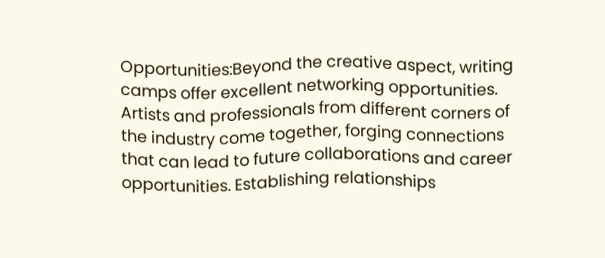Opportunities:Beyond the creative aspect, writing camps offer excellent networking opportunities. Artists and professionals from different corners of the industry come together, forging connections that can lead to future collaborations and career opportunities. Establishing relationships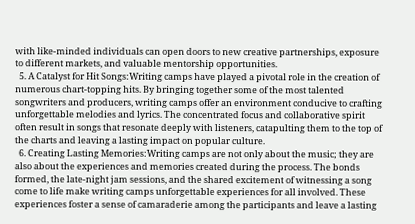with like-minded individuals can open doors to new creative partnerships, exposure to different markets, and valuable mentorship opportunities.
  5. A Catalyst for Hit Songs:Writing camps have played a pivotal role in the creation of numerous chart-topping hits. By bringing together some of the most talented songwriters and producers, writing camps offer an environment conducive to crafting unforgettable melodies and lyrics. The concentrated focus and collaborative spirit often result in songs that resonate deeply with listeners, catapulting them to the top of the charts and leaving a lasting impact on popular culture.
  6. Creating Lasting Memories:Writing camps are not only about the music; they are also about the experiences and memories created during the process. The bonds formed, the late-night jam sessions, and the shared excitement of witnessing a song come to life make writing camps unforgettable experiences for all involved. These experiences foster a sense of camaraderie among the participants and leave a lasting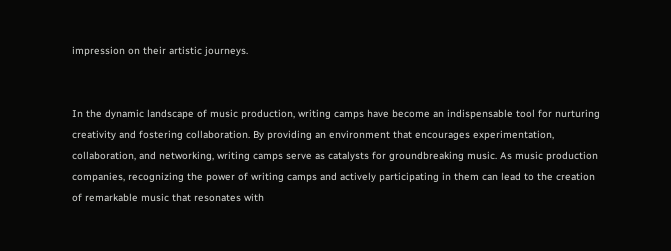impression on their artistic journeys.


In the dynamic landscape of music production, writing camps have become an indispensable tool for nurturing creativity and fostering collaboration. By providing an environment that encourages experimentation, collaboration, and networking, writing camps serve as catalysts for groundbreaking music. As music production companies, recognizing the power of writing camps and actively participating in them can lead to the creation of remarkable music that resonates with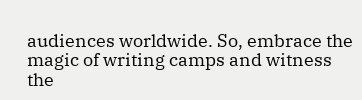audiences worldwide. So, embrace the magic of writing camps and witness the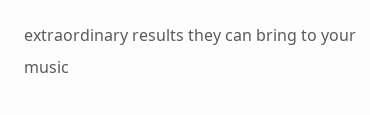extraordinary results they can bring to your music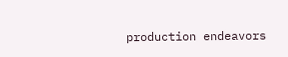production endeavors